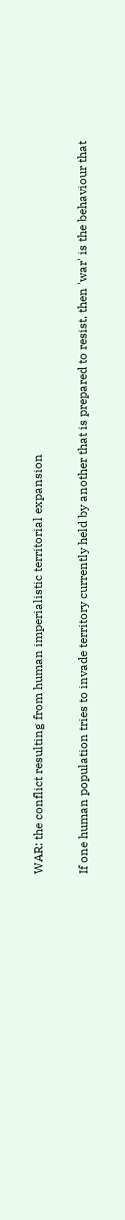WAR: the conflict resulting from human imperialistic territorial expansion

If one human population tries to invade territory currently held by another that is prepared to resist, then 'war' is the behaviour that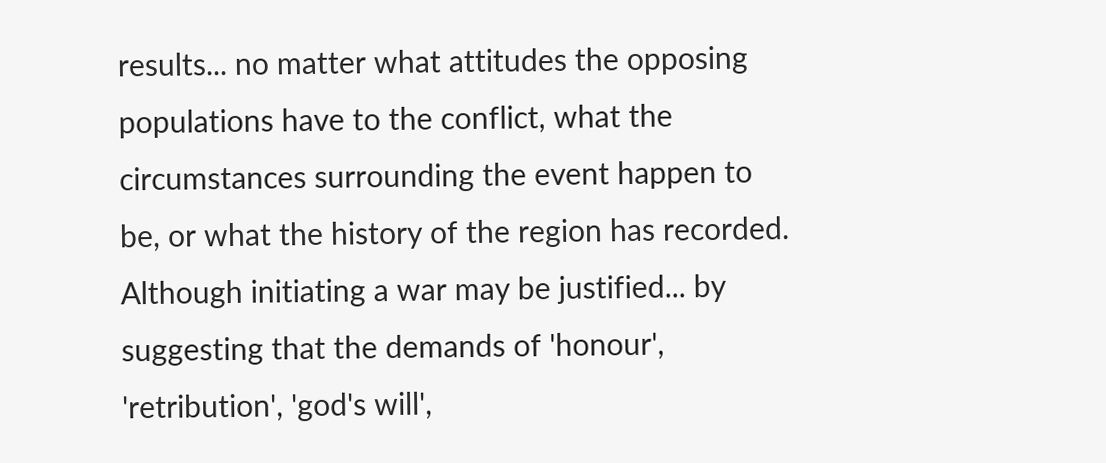results... no matter what attitudes the opposing populations have to the conflict, what the circumstances surrounding the event happen to be, or what the history of the region has recorded. Although initiating a war may be justified... by suggesting that the demands of 'honour', 'retribution', 'god's will',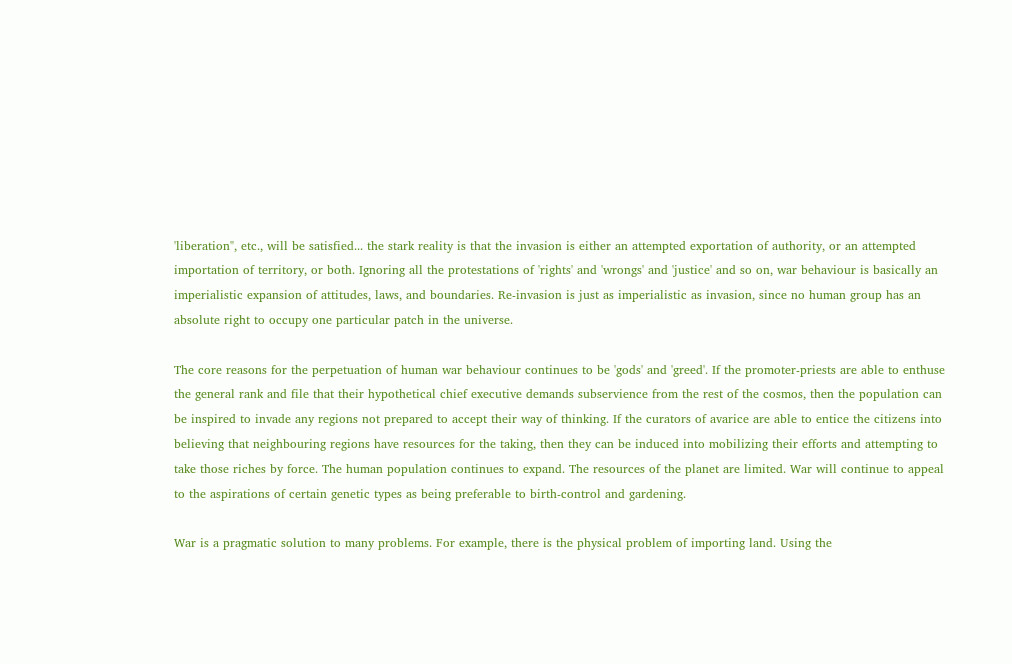'liberation", etc., will be satisfied... the stark reality is that the invasion is either an attempted exportation of authority, or an attempted importation of territory, or both. Ignoring all the protestations of 'rights' and 'wrongs' and 'justice' and so on, war behaviour is basically an imperialistic expansion of attitudes, laws, and boundaries. Re-invasion is just as imperialistic as invasion, since no human group has an absolute right to occupy one particular patch in the universe.

The core reasons for the perpetuation of human war behaviour continues to be 'gods' and 'greed'. If the promoter-priests are able to enthuse the general rank and file that their hypothetical chief executive demands subservience from the rest of the cosmos, then the population can be inspired to invade any regions not prepared to accept their way of thinking. If the curators of avarice are able to entice the citizens into believing that neighbouring regions have resources for the taking, then they can be induced into mobilizing their efforts and attempting to take those riches by force. The human population continues to expand. The resources of the planet are limited. War will continue to appeal to the aspirations of certain genetic types as being preferable to birth-control and gardening.

War is a pragmatic solution to many problems. For example, there is the physical problem of importing land. Using the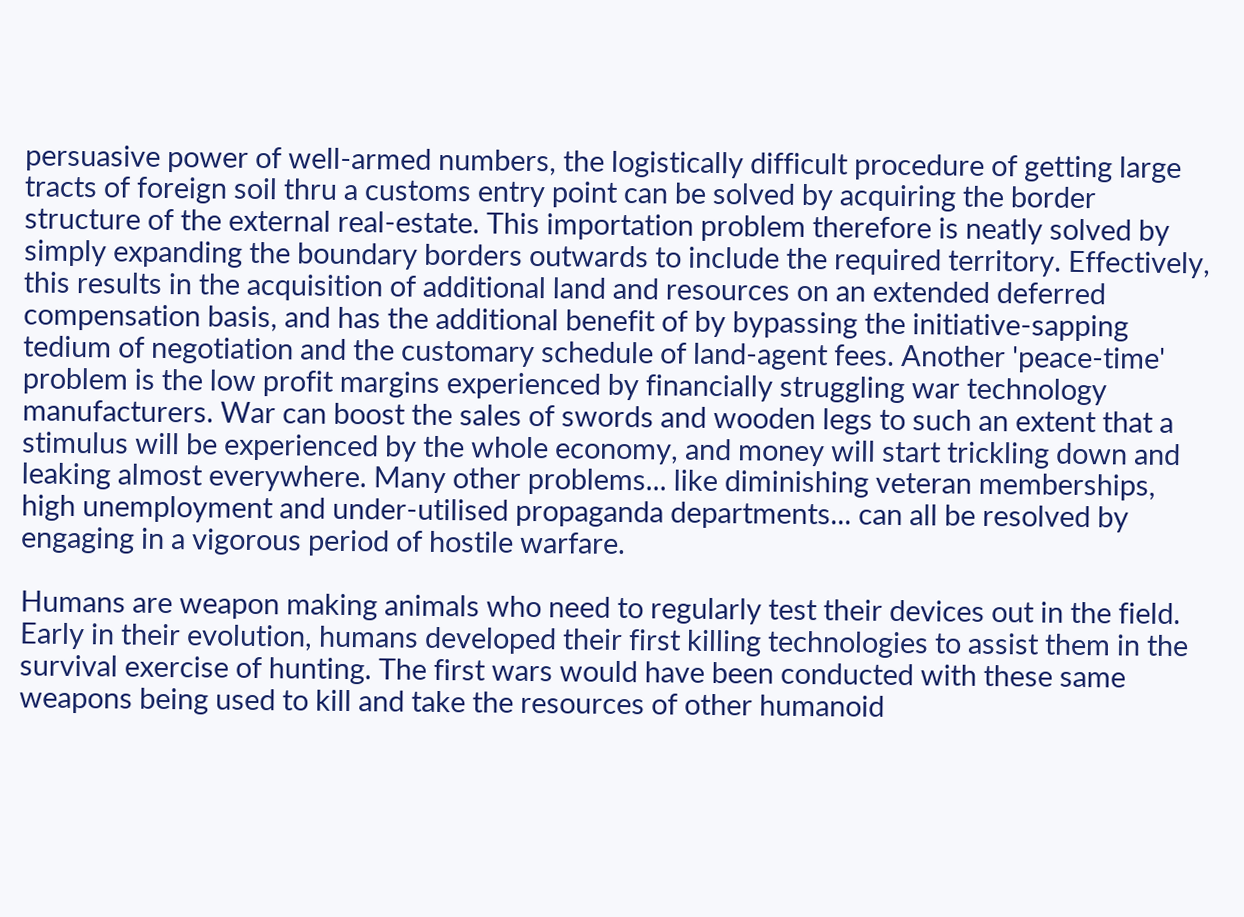persuasive power of well-armed numbers, the logistically difficult procedure of getting large tracts of foreign soil thru a customs entry point can be solved by acquiring the border structure of the external real-estate. This importation problem therefore is neatly solved by simply expanding the boundary borders outwards to include the required territory. Effectively, this results in the acquisition of additional land and resources on an extended deferred compensation basis, and has the additional benefit of by bypassing the initiative-sapping tedium of negotiation and the customary schedule of land-agent fees. Another 'peace-time' problem is the low profit margins experienced by financially struggling war technology manufacturers. War can boost the sales of swords and wooden legs to such an extent that a stimulus will be experienced by the whole economy, and money will start trickling down and leaking almost everywhere. Many other problems... like diminishing veteran memberships, high unemployment and under-utilised propaganda departments... can all be resolved by engaging in a vigorous period of hostile warfare.

Humans are weapon making animals who need to regularly test their devices out in the field. Early in their evolution, humans developed their first killing technologies to assist them in the survival exercise of hunting. The first wars would have been conducted with these same weapons being used to kill and take the resources of other humanoid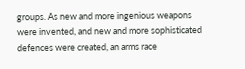groups. As new and more ingenious weapons were invented, and new and more sophisticated defences were created, an arms race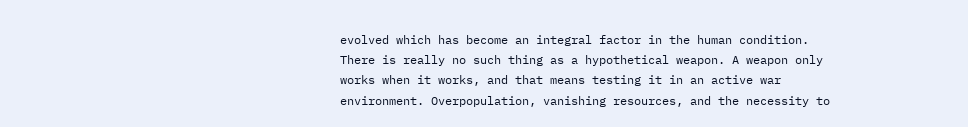evolved which has become an integral factor in the human condition. There is really no such thing as a hypothetical weapon. A weapon only works when it works, and that means testing it in an active war environment. Overpopulation, vanishing resources, and the necessity to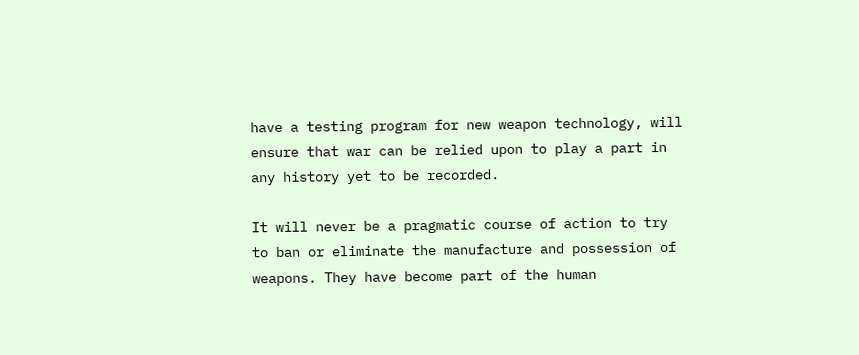have a testing program for new weapon technology, will ensure that war can be relied upon to play a part in any history yet to be recorded.

It will never be a pragmatic course of action to try to ban or eliminate the manufacture and possession of weapons. They have become part of the human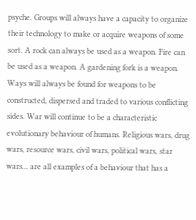psyche. Groups will always have a capacity to organize their technology to make or acquire weapons of some sort. A rock can always be used as a weapon. Fire can be used as a weapon. A gardening fork is a weapon. Ways will always be found for weapons to be constructed, dispersed and traded to various conflicting sides. War will continue to be a characteristic evolutionary behaviour of humans. Religious wars, drug wars, resource wars, civil wars, political wars, star wars... are all examples of a behaviour that has a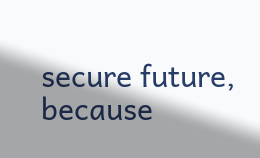secure future, because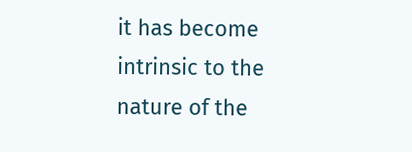it has become intrinsic to the nature of the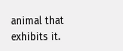animal that exhibits it.